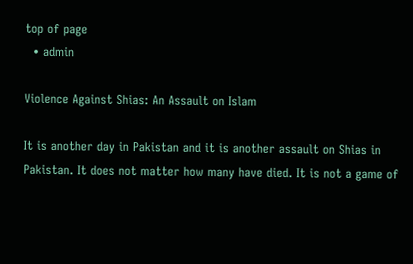top of page
  • admin

Violence Against Shias: An Assault on Islam

It is another day in Pakistan and it is another assault on Shias in Pakistan. It does not matter how many have died. It is not a game of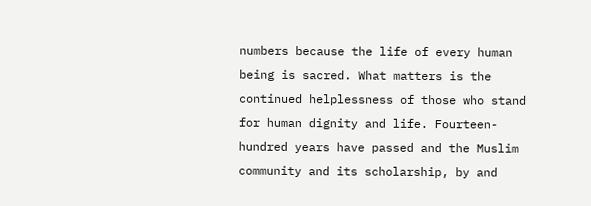numbers because the life of every human being is sacred. What matters is the continued helplessness of those who stand for human dignity and life. Fourteen-hundred years have passed and the Muslim community and its scholarship, by and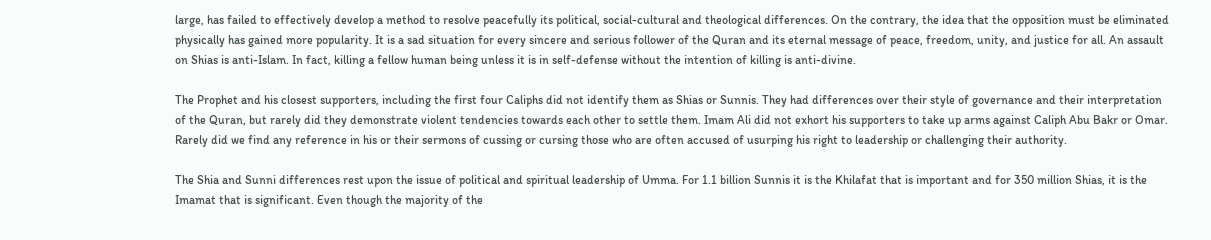large, has failed to effectively develop a method to resolve peacefully its political, social-cultural and theological differences. On the contrary, the idea that the opposition must be eliminated physically has gained more popularity. It is a sad situation for every sincere and serious follower of the Quran and its eternal message of peace, freedom, unity, and justice for all. An assault on Shias is anti-Islam. In fact, killing a fellow human being unless it is in self-defense without the intention of killing is anti-divine.

The Prophet and his closest supporters, including the first four Caliphs did not identify them as Shias or Sunnis. They had differences over their style of governance and their interpretation of the Quran, but rarely did they demonstrate violent tendencies towards each other to settle them. Imam Ali did not exhort his supporters to take up arms against Caliph Abu Bakr or Omar. Rarely did we find any reference in his or their sermons of cussing or cursing those who are often accused of usurping his right to leadership or challenging their authority.

The Shia and Sunni differences rest upon the issue of political and spiritual leadership of Umma. For 1.1 billion Sunnis it is the Khilafat that is important and for 350 million Shias, it is the Imamat that is significant. Even though the majority of the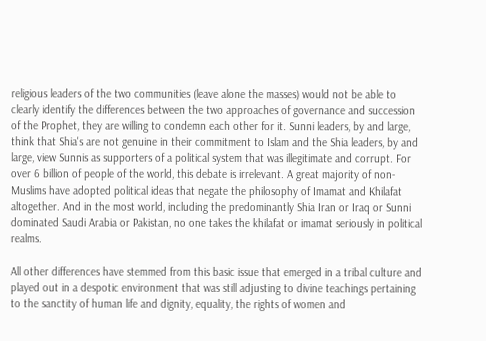religious leaders of the two communities (leave alone the masses) would not be able to clearly identify the differences between the two approaches of governance and succession of the Prophet, they are willing to condemn each other for it. Sunni leaders, by and large, think that Shia's are not genuine in their commitment to Islam and the Shia leaders, by and large, view Sunnis as supporters of a political system that was illegitimate and corrupt. For over 6 billion of people of the world, this debate is irrelevant. A great majority of non-Muslims have adopted political ideas that negate the philosophy of Imamat and Khilafat altogether. And in the most world, including the predominantly Shia Iran or Iraq or Sunni dominated Saudi Arabia or Pakistan, no one takes the khilafat or imamat seriously in political realms.

All other differences have stemmed from this basic issue that emerged in a tribal culture and played out in a despotic environment that was still adjusting to divine teachings pertaining to the sanctity of human life and dignity, equality, the rights of women and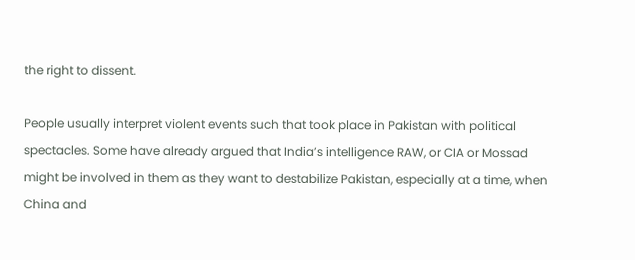the right to dissent.

People usually interpret violent events such that took place in Pakistan with political spectacles. Some have already argued that India’s intelligence RAW, or CIA or Mossad might be involved in them as they want to destabilize Pakistan, especially at a time, when China and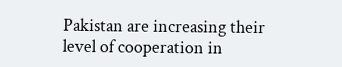Pakistan are increasing their level of cooperation in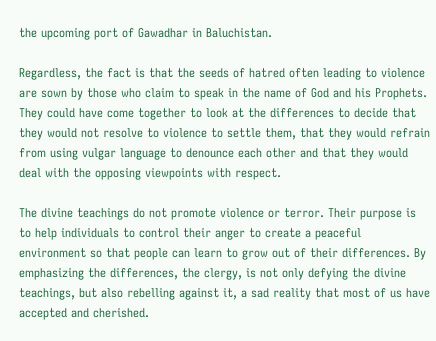the upcoming port of Gawadhar in Baluchistan.

Regardless, the fact is that the seeds of hatred often leading to violence are sown by those who claim to speak in the name of God and his Prophets. They could have come together to look at the differences to decide that they would not resolve to violence to settle them, that they would refrain from using vulgar language to denounce each other and that they would deal with the opposing viewpoints with respect.

The divine teachings do not promote violence or terror. Their purpose is to help individuals to control their anger to create a peaceful environment so that people can learn to grow out of their differences. By emphasizing the differences, the clergy, is not only defying the divine teachings, but also rebelling against it, a sad reality that most of us have accepted and cherished.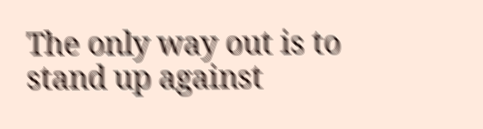The only way out is to stand up against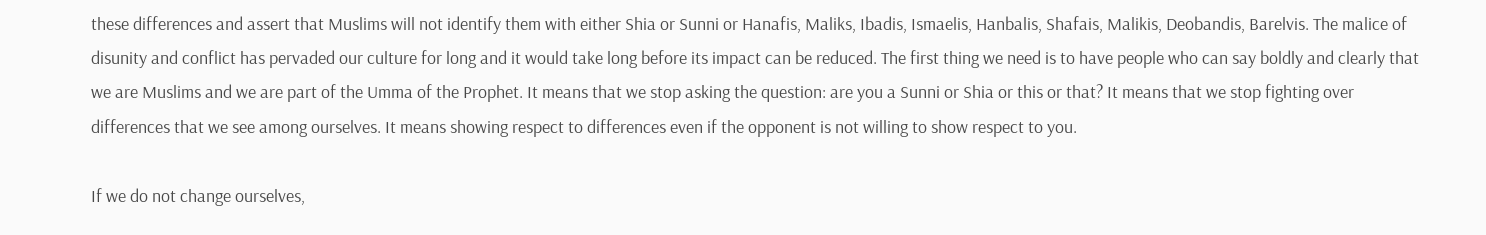these differences and assert that Muslims will not identify them with either Shia or Sunni or Hanafis, Maliks, Ibadis, Ismaelis, Hanbalis, Shafais, Malikis, Deobandis, Barelvis. The malice of disunity and conflict has pervaded our culture for long and it would take long before its impact can be reduced. The first thing we need is to have people who can say boldly and clearly that we are Muslims and we are part of the Umma of the Prophet. It means that we stop asking the question: are you a Sunni or Shia or this or that? It means that we stop fighting over differences that we see among ourselves. It means showing respect to differences even if the opponent is not willing to show respect to you.

If we do not change ourselves,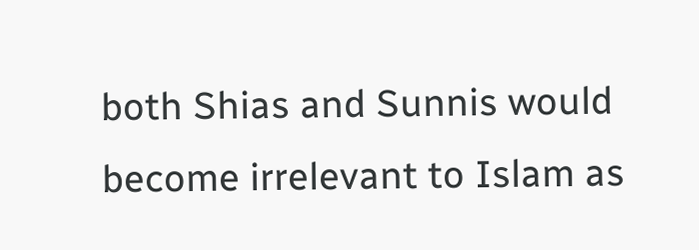both Shias and Sunnis would become irrelevant to Islam as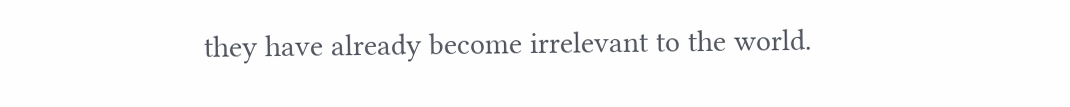they have already become irrelevant to the world.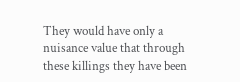They would have only a nuisance value that through these killings they have been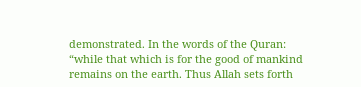demonstrated. In the words of the Quran: “while that which is for the good of mankind remains on the earth. Thus Allah sets forth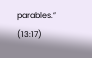parables.” (13:17)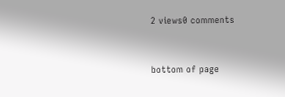2 views0 comments


bottom of page